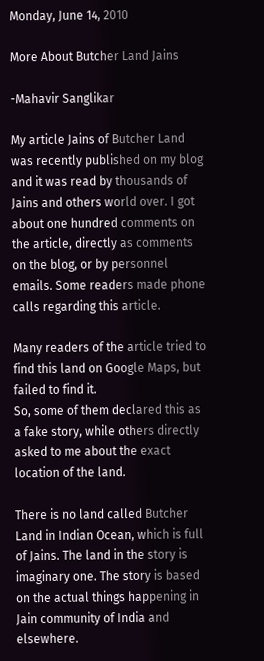Monday, June 14, 2010

More About Butcher Land Jains

-Mahavir Sanglikar

My article Jains of Butcher Land was recently published on my blog and it was read by thousands of Jains and others world over. I got about one hundred comments on the article, directly as comments on the blog, or by personnel emails. Some readers made phone calls regarding this article.

Many readers of the article tried to find this land on Google Maps, but failed to find it.
So, some of them declared this as a fake story, while others directly asked to me about the exact location of the land.

There is no land called Butcher Land in Indian Ocean, which is full of Jains. The land in the story is imaginary one. The story is based on the actual things happening in Jain community of India and elsewhere.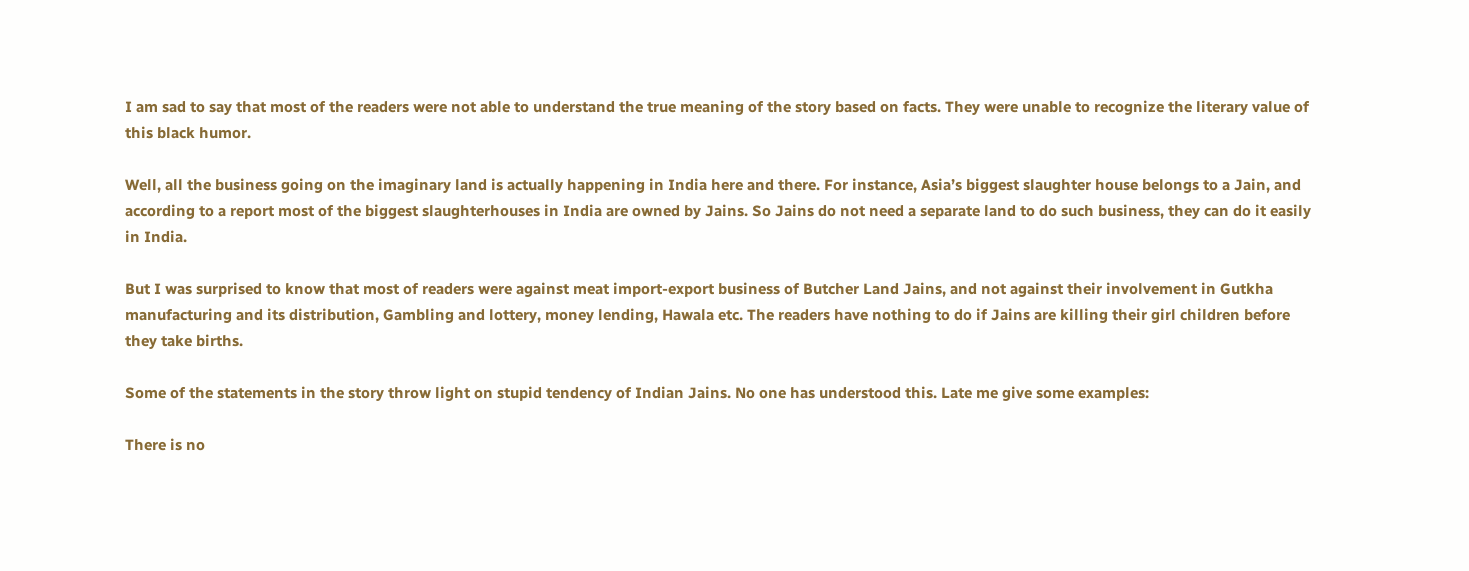I am sad to say that most of the readers were not able to understand the true meaning of the story based on facts. They were unable to recognize the literary value of this black humor.

Well, all the business going on the imaginary land is actually happening in India here and there. For instance, Asia’s biggest slaughter house belongs to a Jain, and according to a report most of the biggest slaughterhouses in India are owned by Jains. So Jains do not need a separate land to do such business, they can do it easily in India.

But I was surprised to know that most of readers were against meat import-export business of Butcher Land Jains, and not against their involvement in Gutkha manufacturing and its distribution, Gambling and lottery, money lending, Hawala etc. The readers have nothing to do if Jains are killing their girl children before they take births.

Some of the statements in the story throw light on stupid tendency of Indian Jains. No one has understood this. Late me give some examples:

There is no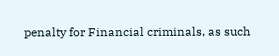penalty for Financial criminals, as such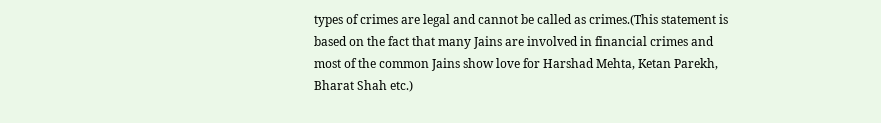types of crimes are legal and cannot be called as crimes.(This statement is based on the fact that many Jains are involved in financial crimes and most of the common Jains show love for Harshad Mehta, Ketan Parekh, Bharat Shah etc.)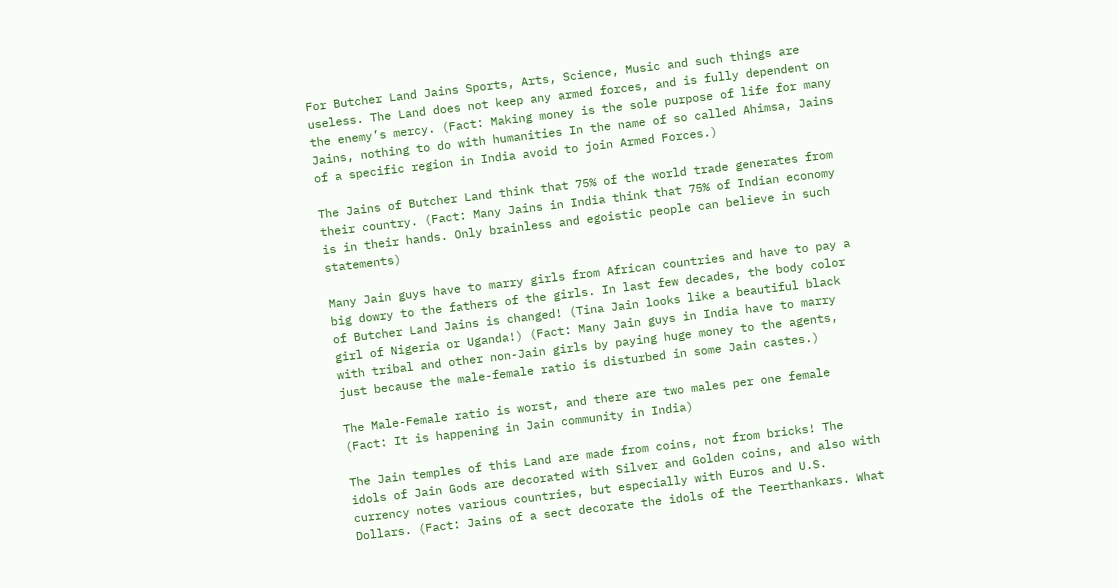For Butcher Land Jains Sports, Arts, Science, Music and such things are useless. The Land does not keep any armed forces, and is fully dependent on the enemy’s mercy. (Fact: Making money is the sole purpose of life for many Jains, nothing to do with humanities In the name of so called Ahimsa, Jains of a specific region in India avoid to join Armed Forces.)

The Jains of Butcher Land think that 75% of the world trade generates from their country. (Fact: Many Jains in India think that 75% of Indian economy is in their hands. Only brainless and egoistic people can believe in such statements)

Many Jain guys have to marry girls from African countries and have to pay a big dowry to the fathers of the girls. In last few decades, the body color of Butcher Land Jains is changed! (Tina Jain looks like a beautiful black girl of Nigeria or Uganda!) (Fact: Many Jain guys in India have to marry with tribal and other non-Jain girls by paying huge money to the agents, just because the male-female ratio is disturbed in some Jain castes.)

The Male-Female ratio is worst, and there are two males per one female (Fact: It is happening in Jain community in India)

The Jain temples of this Land are made from coins, not from bricks! The idols of Jain Gods are decorated with Silver and Golden coins, and also with currency notes various countries, but especially with Euros and U.S. Dollars. (Fact: Jains of a sect decorate the idols of the Teerthankars. What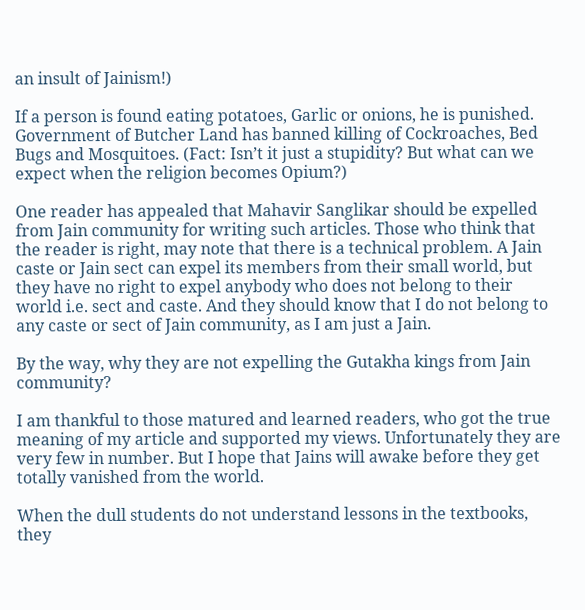an insult of Jainism!)

If a person is found eating potatoes, Garlic or onions, he is punished. Government of Butcher Land has banned killing of Cockroaches, Bed Bugs and Mosquitoes. (Fact: Isn’t it just a stupidity? But what can we expect when the religion becomes Opium?)

One reader has appealed that Mahavir Sanglikar should be expelled from Jain community for writing such articles. Those who think that the reader is right, may note that there is a technical problem. A Jain caste or Jain sect can expel its members from their small world, but they have no right to expel anybody who does not belong to their world i.e. sect and caste. And they should know that I do not belong to any caste or sect of Jain community, as I am just a Jain.

By the way, why they are not expelling the Gutakha kings from Jain community?

I am thankful to those matured and learned readers, who got the true meaning of my article and supported my views. Unfortunately they are very few in number. But I hope that Jains will awake before they get totally vanished from the world.

When the dull students do not understand lessons in the textbooks, they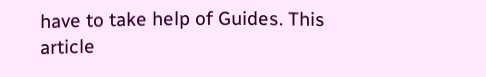have to take help of Guides. This article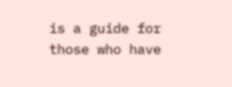is a guide for those who have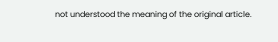not understood the meaning of the original article.